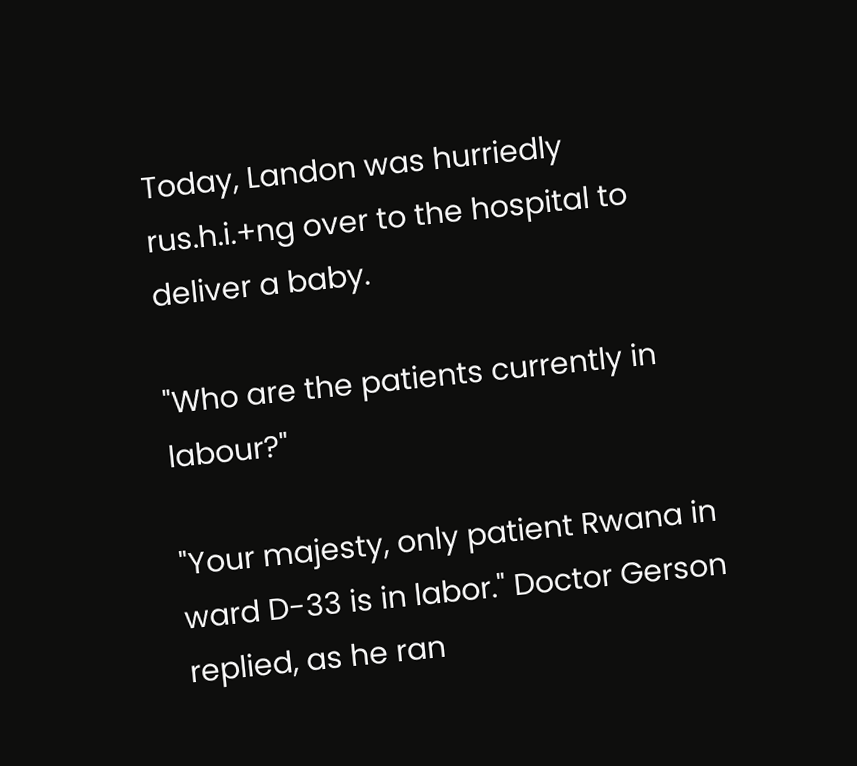Today, Landon was hurriedly rus.h.i.+ng over to the hospital to deliver a baby.

"Who are the patients currently in labour?"

"Your majesty, only patient Rwana in ward D-33 is in labor." Doctor Gerson replied, as he ran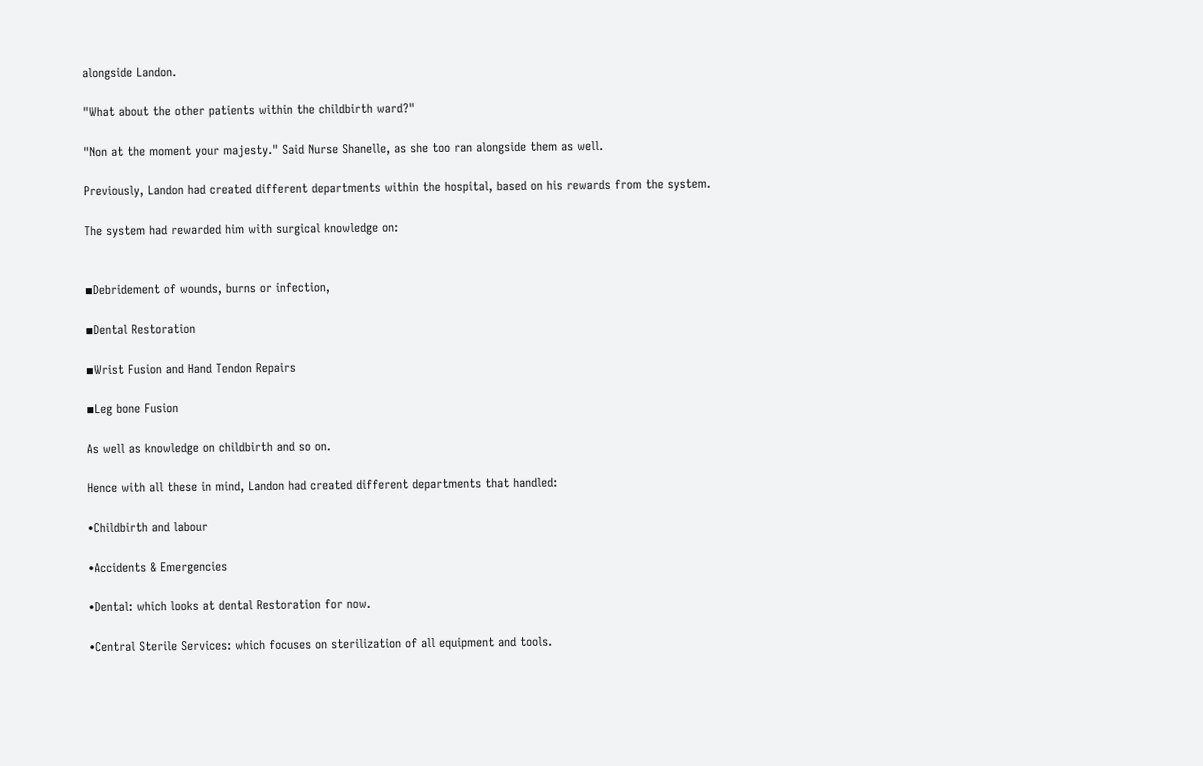alongside Landon.

"What about the other patients within the childbirth ward?"

"Non at the moment your majesty." Said Nurse Shanelle, as she too ran alongside them as well.

Previously, Landon had created different departments within the hospital, based on his rewards from the system.

The system had rewarded him with surgical knowledge on:


▪Debridement of wounds, burns or infection,

▪Dental Restoration

▪Wrist Fusion and Hand Tendon Repairs

▪Leg bone Fusion

As well as knowledge on childbirth and so on.

Hence with all these in mind, Landon had created different departments that handled:

•Childbirth and labour

•Accidents & Emergencies

•Dental: which looks at dental Restoration for now.

•Central Sterile Services: which focuses on sterilization of all equipment and tools.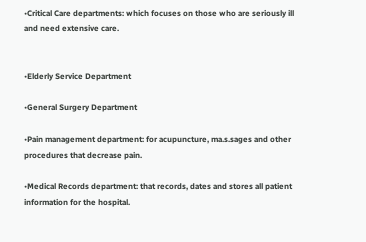•Critical Care departments: which focuses on those who are seriously ill and need extensive care.


•Elderly Service Department

•General Surgery Department

•Pain management department: for acupuncture, ma.s.sages and other procedures that decrease pain.

•Medical Records department: that records, dates and stores all patient information for the hospital.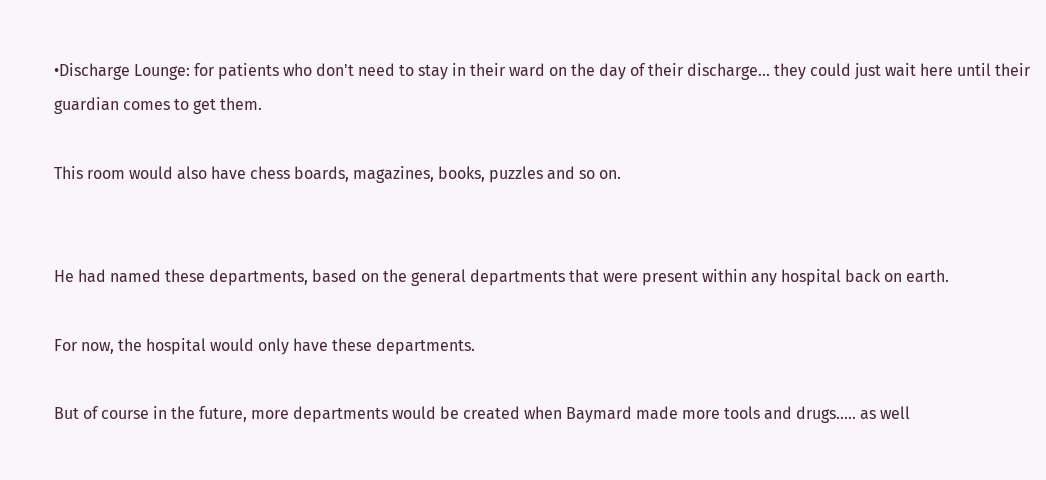•Discharge Lounge: for patients who don't need to stay in their ward on the day of their discharge... they could just wait here until their guardian comes to get them.

This room would also have chess boards, magazines, books, puzzles and so on.


He had named these departments, based on the general departments that were present within any hospital back on earth.

For now, the hospital would only have these departments.

But of course in the future, more departments would be created when Baymard made more tools and drugs..... as well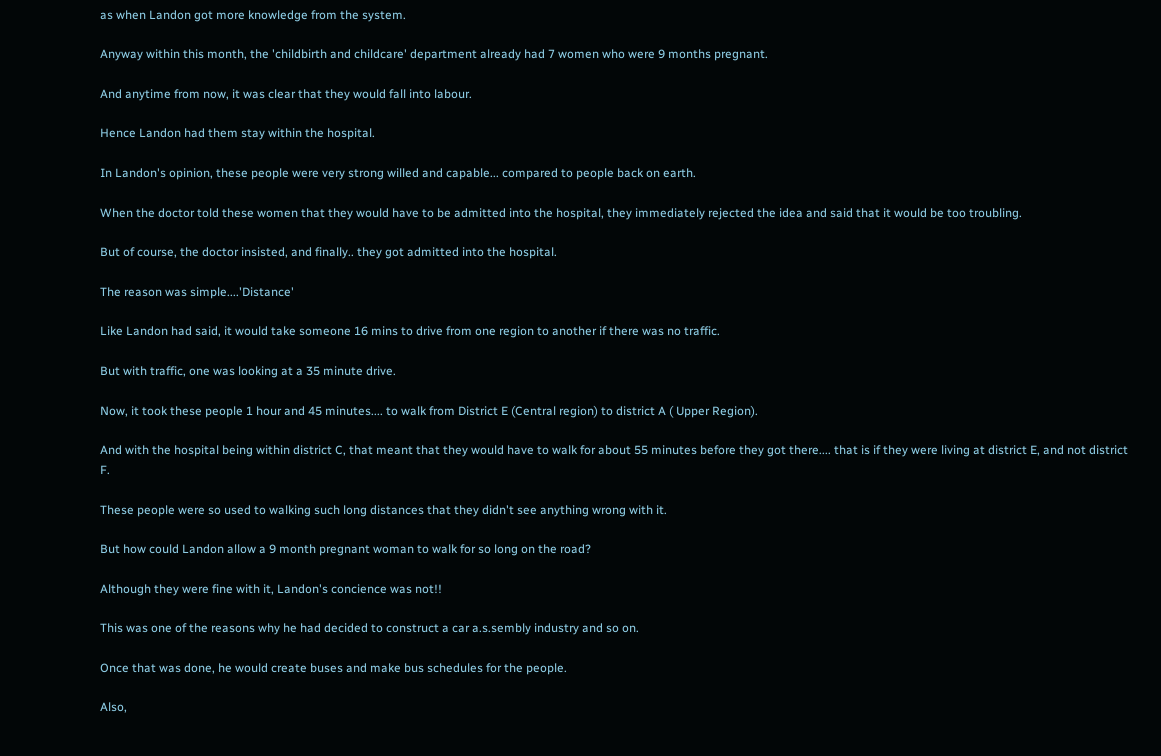as when Landon got more knowledge from the system.

Anyway within this month, the 'childbirth and childcare' department already had 7 women who were 9 months pregnant.

And anytime from now, it was clear that they would fall into labour.

Hence Landon had them stay within the hospital.

In Landon's opinion, these people were very strong willed and capable... compared to people back on earth.

When the doctor told these women that they would have to be admitted into the hospital, they immediately rejected the idea and said that it would be too troubling.

But of course, the doctor insisted, and finally.. they got admitted into the hospital.

The reason was simple....'Distance'

Like Landon had said, it would take someone 16 mins to drive from one region to another if there was no traffic.

But with traffic, one was looking at a 35 minute drive.

Now, it took these people 1 hour and 45 minutes.... to walk from District E (Central region) to district A ( Upper Region).

And with the hospital being within district C, that meant that they would have to walk for about 55 minutes before they got there.... that is if they were living at district E, and not district F.

These people were so used to walking such long distances that they didn't see anything wrong with it.

But how could Landon allow a 9 month pregnant woman to walk for so long on the road?

Although they were fine with it, Landon's concience was not!!

This was one of the reasons why he had decided to construct a car a.s.sembly industry and so on.

Once that was done, he would create buses and make bus schedules for the people.

Also,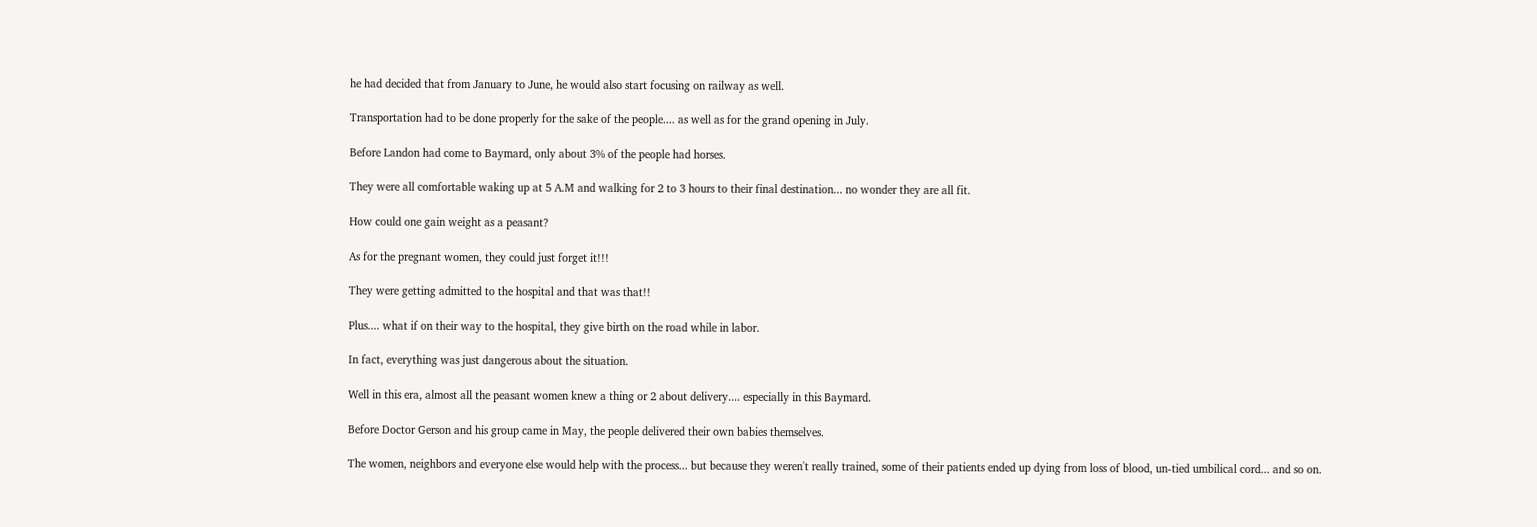he had decided that from January to June, he would also start focusing on railway as well.

Transportation had to be done properly for the sake of the people.... as well as for the grand opening in July.

Before Landon had come to Baymard, only about 3% of the people had horses.

They were all comfortable waking up at 5 A.M and walking for 2 to 3 hours to their final destination... no wonder they are all fit.

How could one gain weight as a peasant?

As for the pregnant women, they could just forget it!!!

They were getting admitted to the hospital and that was that!!

Plus.... what if on their way to the hospital, they give birth on the road while in labor.

In fact, everything was just dangerous about the situation.

Well in this era, almost all the peasant women knew a thing or 2 about delivery.... especially in this Baymard.

Before Doctor Gerson and his group came in May, the people delivered their own babies themselves.

The women, neighbors and everyone else would help with the process... but because they weren't really trained, some of their patients ended up dying from loss of blood, un-tied umbilical cord... and so on.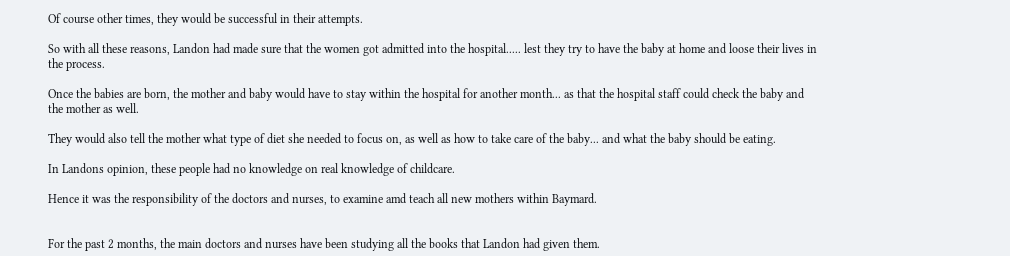Of course other times, they would be successful in their attempts.

So with all these reasons, Landon had made sure that the women got admitted into the hospital..... lest they try to have the baby at home and loose their lives in the process.

Once the babies are born, the mother and baby would have to stay within the hospital for another month... as that the hospital staff could check the baby and the mother as well.

They would also tell the mother what type of diet she needed to focus on, as well as how to take care of the baby... and what the baby should be eating.

In Landons opinion, these people had no knowledge on real knowledge of childcare.

Hence it was the responsibility of the doctors and nurses, to examine amd teach all new mothers within Baymard.


For the past 2 months, the main doctors and nurses have been studying all the books that Landon had given them.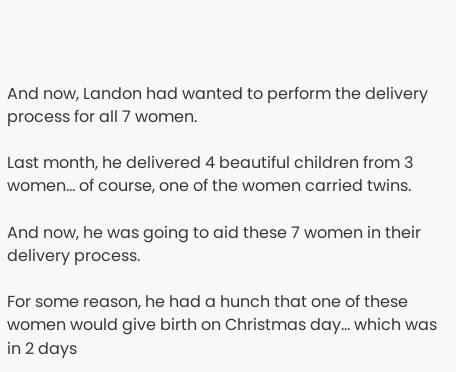And now, Landon had wanted to perform the delivery process for all 7 women.

Last month, he delivered 4 beautiful children from 3 women... of course, one of the women carried twins.

And now, he was going to aid these 7 women in their delivery process.

For some reason, he had a hunch that one of these women would give birth on Christmas day... which was in 2 days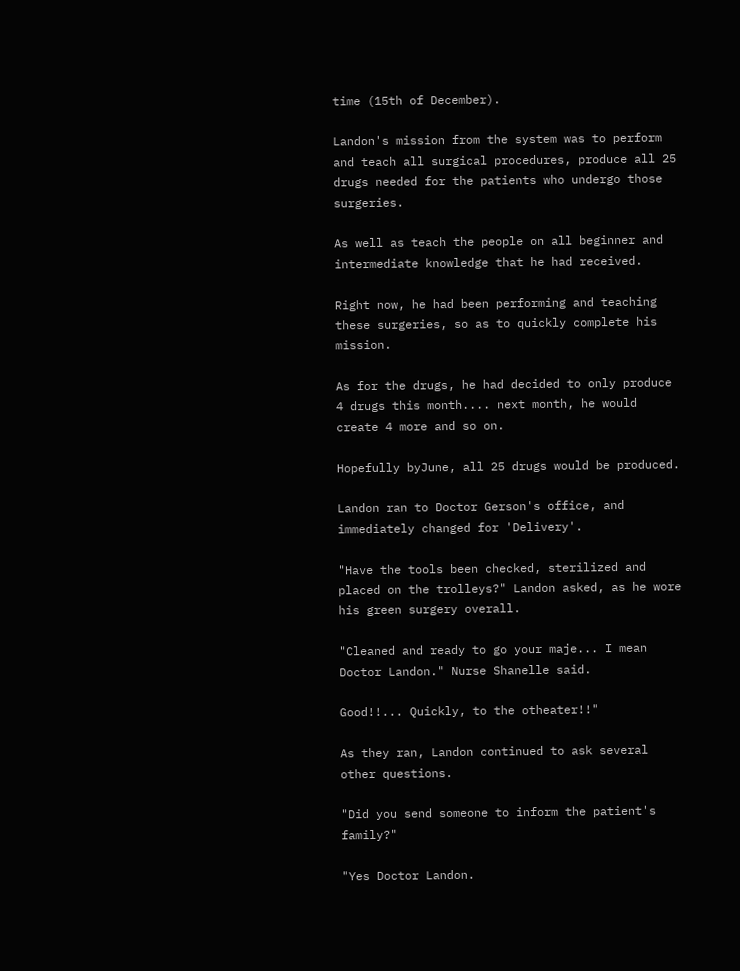time (15th of December).

Landon's mission from the system was to perform and teach all surgical procedures, produce all 25 drugs needed for the patients who undergo those surgeries.

As well as teach the people on all beginner and intermediate knowledge that he had received.

Right now, he had been performing and teaching these surgeries, so as to quickly complete his mission.

As for the drugs, he had decided to only produce 4 drugs this month.... next month, he would create 4 more and so on.

Hopefully byJune, all 25 drugs would be produced.

Landon ran to Doctor Gerson's office, and immediately changed for 'Delivery'.

"Have the tools been checked, sterilized and placed on the trolleys?" Landon asked, as he wore his green surgery overall.

"Cleaned and ready to go your maje... I mean Doctor Landon." Nurse Shanelle said.

Good!!... Quickly, to the otheater!!"

As they ran, Landon continued to ask several other questions.

"Did you send someone to inform the patient's family?"

"Yes Doctor Landon.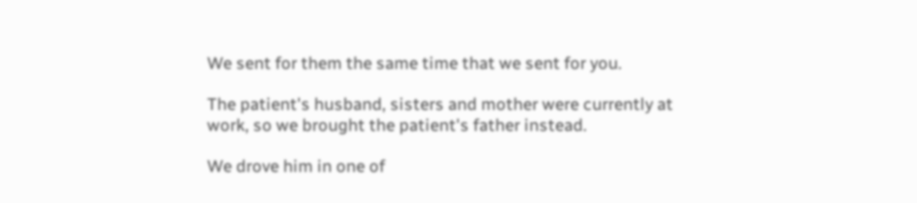We sent for them the same time that we sent for you.

The patient's husband, sisters and mother were currently at work, so we brought the patient's father instead.

We drove him in one of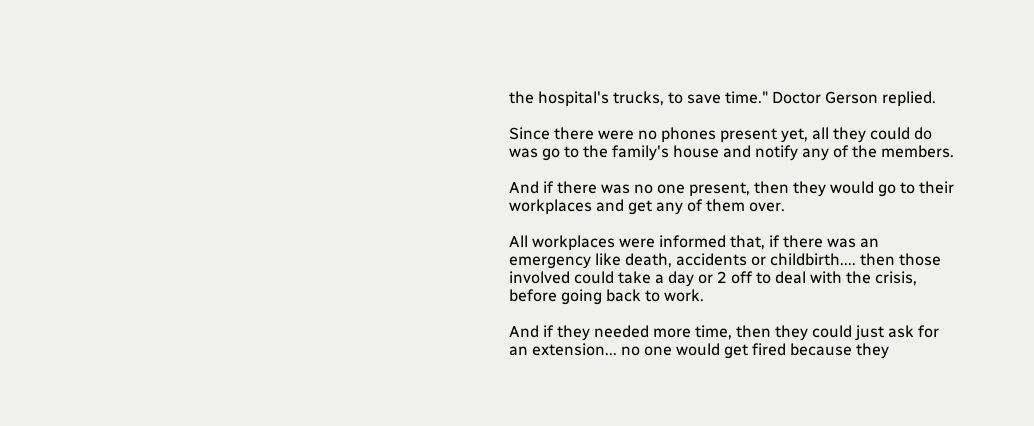the hospital's trucks, to save time." Doctor Gerson replied.

Since there were no phones present yet, all they could do was go to the family's house and notify any of the members.

And if there was no one present, then they would go to their workplaces and get any of them over.

All workplaces were informed that, if there was an emergency like death, accidents or childbirth.... then those involved could take a day or 2 off to deal with the crisis, before going back to work.

And if they needed more time, then they could just ask for an extension... no one would get fired because they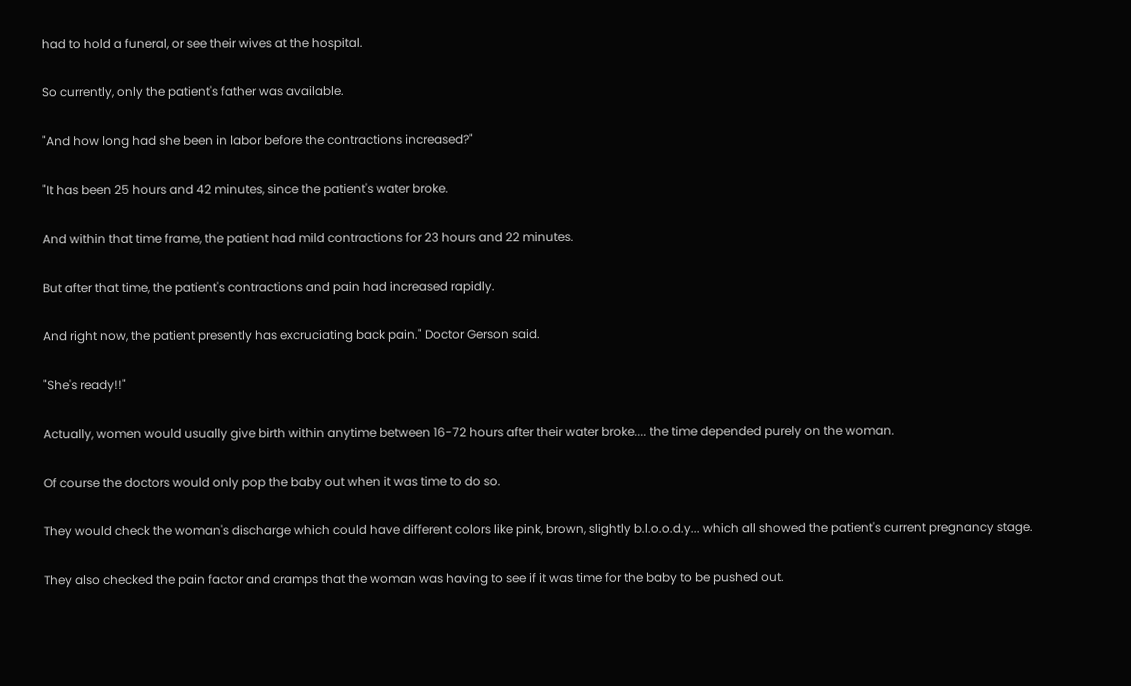had to hold a funeral, or see their wives at the hospital.

So currently, only the patient's father was available.

"And how long had she been in labor before the contractions increased?"

"It has been 25 hours and 42 minutes, since the patient's water broke.

And within that time frame, the patient had mild contractions for 23 hours and 22 minutes.

But after that time, the patient's contractions and pain had increased rapidly.

And right now, the patient presently has excruciating back pain." Doctor Gerson said.

"She's ready!!"

Actually, women would usually give birth within anytime between 16-72 hours after their water broke.... the time depended purely on the woman.

Of course the doctors would only pop the baby out when it was time to do so.

They would check the woman's discharge which could have different colors like pink, brown, slightly b.l.o.o.d.y... which all showed the patient's current pregnancy stage.

They also checked the pain factor and cramps that the woman was having to see if it was time for the baby to be pushed out.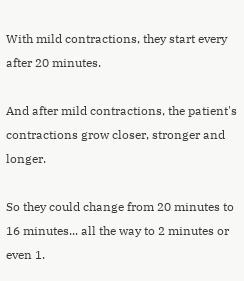With mild contractions, they start every after 20 minutes.

And after mild contractions, the patient's contractions grow closer, stronger and longer.

So they could change from 20 minutes to 16 minutes... all the way to 2 minutes or even 1.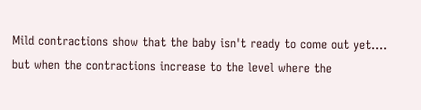Mild contractions show that the baby isn't ready to come out yet.... but when the contractions increase to the level where the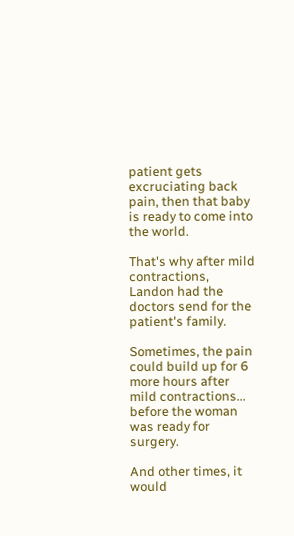patient gets excruciating back pain, then that baby is ready to come into the world.

That's why after mild contractions, Landon had the doctors send for the patient's family.

Sometimes, the pain could build up for 6 more hours after mild contractions... before the woman was ready for surgery.

And other times, it would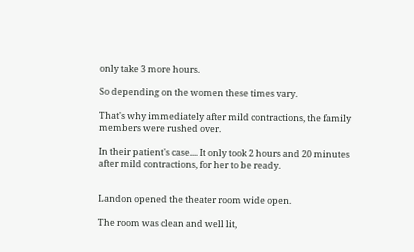only take 3 more hours.

So depending on the women these times vary.

That's why immediately after mild contractions, the family members were rushed over.

In their patient's case.... It only took 2 hours and 20 minutes after mild contractions, for her to be ready.


Landon opened the theater room wide open.

The room was clean and well lit,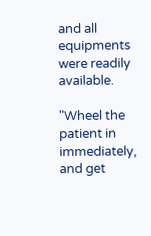and all equipments were readily available.

"Wheel the patient in immediately, and get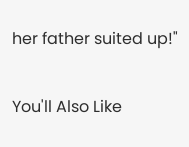her father suited up!"

You'll Also Like